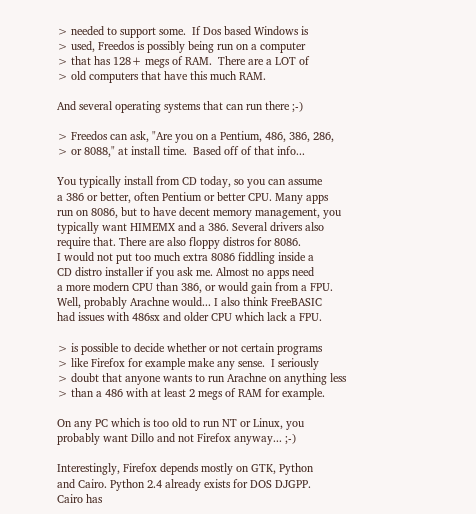> needed to support some.  If Dos based Windows is
> used, Freedos is possibly being run on a computer
> that has 128+ megs of RAM.  There are a LOT of
> old computers that have this much RAM.

And several operating systems that can run there ;-)

> Freedos can ask, "Are you on a Pentium, 486, 386, 286,
> or 8088," at install time.  Based off of that info...

You typically install from CD today, so you can assume
a 386 or better, often Pentium or better CPU. Many apps
run on 8086, but to have decent memory management, you
typically want HIMEMX and a 386. Several drivers also
require that. There are also floppy distros for 8086.
I would not put too much extra 8086 fiddling inside a
CD distro installer if you ask me. Almost no apps need
a more modern CPU than 386, or would gain from a FPU.
Well, probably Arachne would... I also think FreeBASIC
had issues with 486sx and older CPU which lack a FPU.

> is possible to decide whether or not certain programs
> like Firefox for example make any sense.  I seriously
> doubt that anyone wants to run Arachne on anything less
> than a 486 with at least 2 megs of RAM for example.

On any PC which is too old to run NT or Linux, you
probably want Dillo and not Firefox anyway... ;-)

Interestingly, Firefox depends mostly on GTK, Python
and Cairo. Python 2.4 already exists for DOS DJGPP.
Cairo has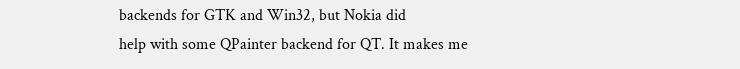backends for GTK and Win32, but Nokia did
help with some QPainter backend for QT. It makes me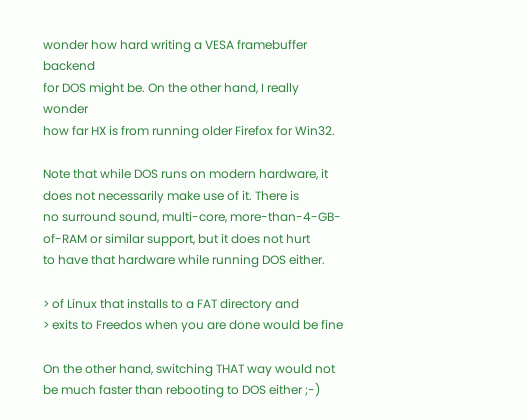wonder how hard writing a VESA framebuffer backend
for DOS might be. On the other hand, I really wonder
how far HX is from running older Firefox for Win32.

Note that while DOS runs on modern hardware, it
does not necessarily make use of it. There is
no surround sound, multi-core, more-than-4-GB-
of-RAM or similar support, but it does not hurt
to have that hardware while running DOS either.

> of Linux that installs to a FAT directory and
> exits to Freedos when you are done would be fine

On the other hand, switching THAT way would not
be much faster than rebooting to DOS either ;-)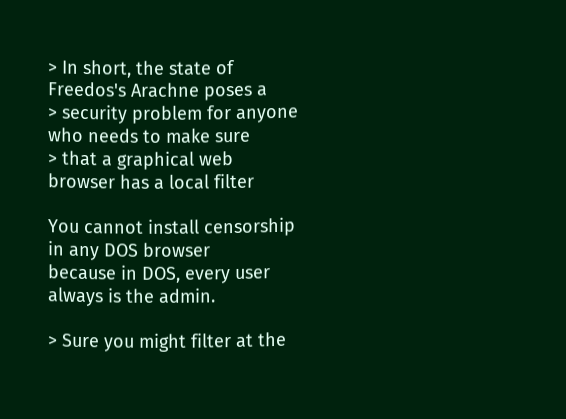> In short, the state of Freedos's Arachne poses a
> security problem for anyone who needs to make sure
> that a graphical web browser has a local filter

You cannot install censorship in any DOS browser
because in DOS, every user always is the admin.

> Sure you might filter at the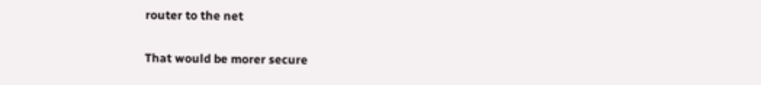router to the net

That would be morer secure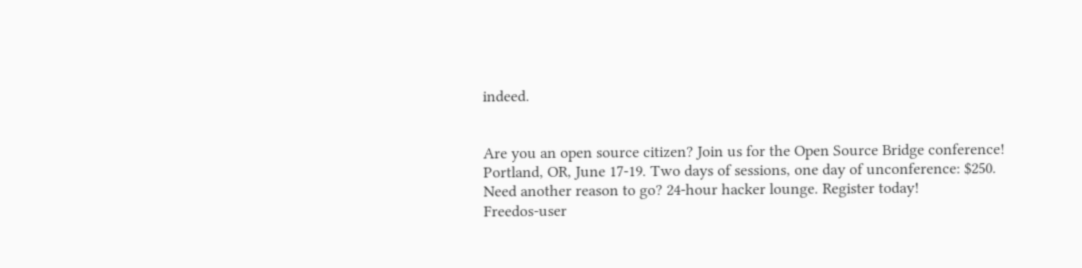indeed.


Are you an open source citizen? Join us for the Open Source Bridge conference!
Portland, OR, June 17-19. Two days of sessions, one day of unconference: $250.
Need another reason to go? 24-hour hacker lounge. Register today!
Freedos-user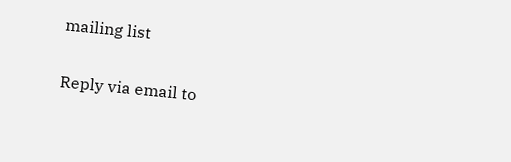mailing list

Reply via email to